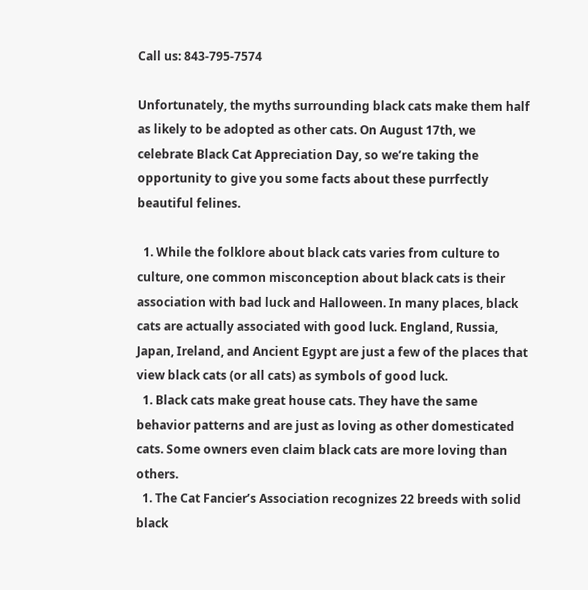Call us: 843-795-7574

Unfortunately, the myths surrounding black cats make them half as likely to be adopted as other cats. On August 17th, we celebrate Black Cat Appreciation Day, so we’re taking the opportunity to give you some facts about these purrfectly beautiful felines.

  1. While the folklore about black cats varies from culture to culture, one common misconception about black cats is their association with bad luck and Halloween. In many places, black cats are actually associated with good luck. England, Russia, Japan, Ireland, and Ancient Egypt are just a few of the places that view black cats (or all cats) as symbols of good luck.
  1. Black cats make great house cats. They have the same behavior patterns and are just as loving as other domesticated cats. Some owners even claim black cats are more loving than others.
  1. The Cat Fancier’s Association recognizes 22 breeds with solid black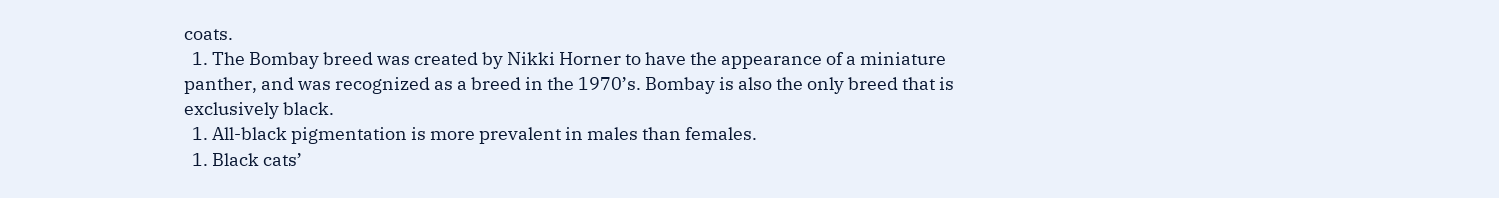coats.
  1. The Bombay breed was created by Nikki Horner to have the appearance of a miniature panther, and was recognized as a breed in the 1970’s. Bombay is also the only breed that is exclusively black.
  1. All-black pigmentation is more prevalent in males than females.
  1. Black cats’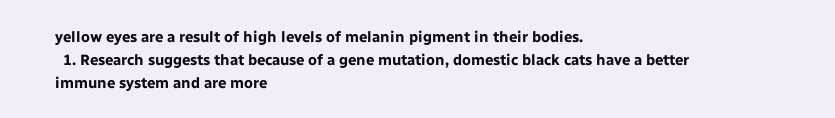yellow eyes are a result of high levels of melanin pigment in their bodies.
  1. Research suggests that because of a gene mutation, domestic black cats have a better immune system and are more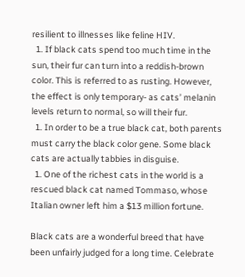resilient to illnesses like feline HIV.
  1. If black cats spend too much time in the sun, their fur can turn into a reddish-brown color. This is referred to as rusting. However, the effect is only temporary- as cats’ melanin levels return to normal, so will their fur.
  1. In order to be a true black cat, both parents must carry the black color gene. Some black cats are actually tabbies in disguise.
  1. One of the richest cats in the world is a rescued black cat named Tommaso, whose Italian owner left him a $13 million fortune.

Black cats are a wonderful breed that have been unfairly judged for a long time. Celebrate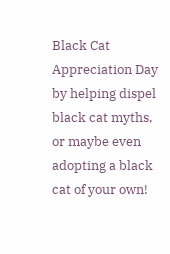Black Cat Appreciation Day by helping dispel black cat myths, or maybe even adopting a black cat of your own!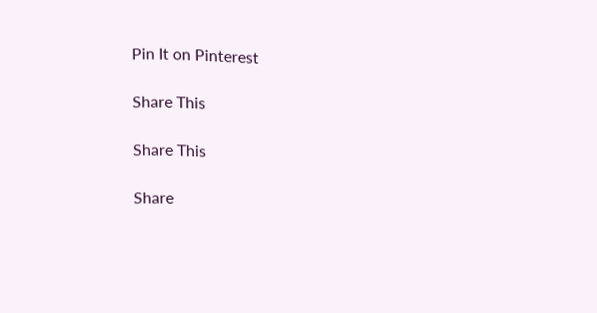Pin It on Pinterest

Share This

Share This

Share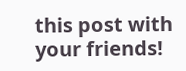this post with your friends!